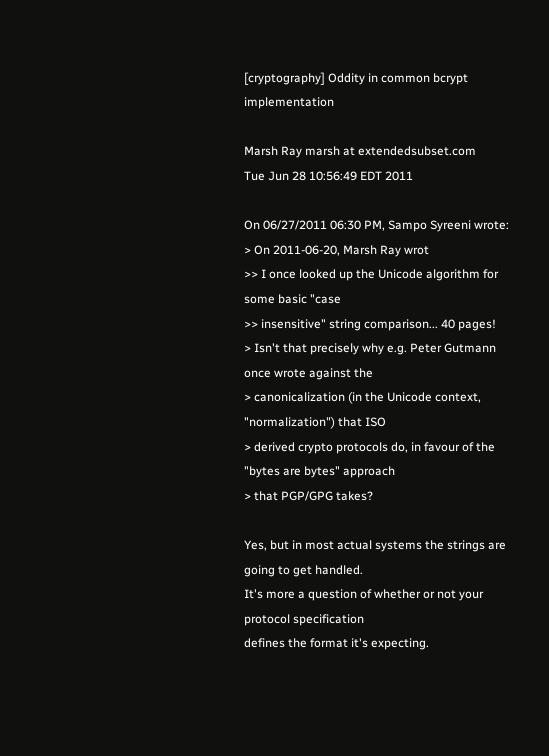[cryptography] Oddity in common bcrypt implementation

Marsh Ray marsh at extendedsubset.com
Tue Jun 28 10:56:49 EDT 2011

On 06/27/2011 06:30 PM, Sampo Syreeni wrote:
> On 2011-06-20, Marsh Ray wrot
>> I once looked up the Unicode algorithm for some basic "case
>> insensitive" string comparison... 40 pages!
> Isn't that precisely why e.g. Peter Gutmann once wrote against the
> canonicalization (in the Unicode context, "normalization") that ISO
> derived crypto protocols do, in favour of the "bytes are bytes" approach
> that PGP/GPG takes?

Yes, but in most actual systems the strings are going to get handled.
It's more a question of whether or not your protocol specification
defines the format it's expecting.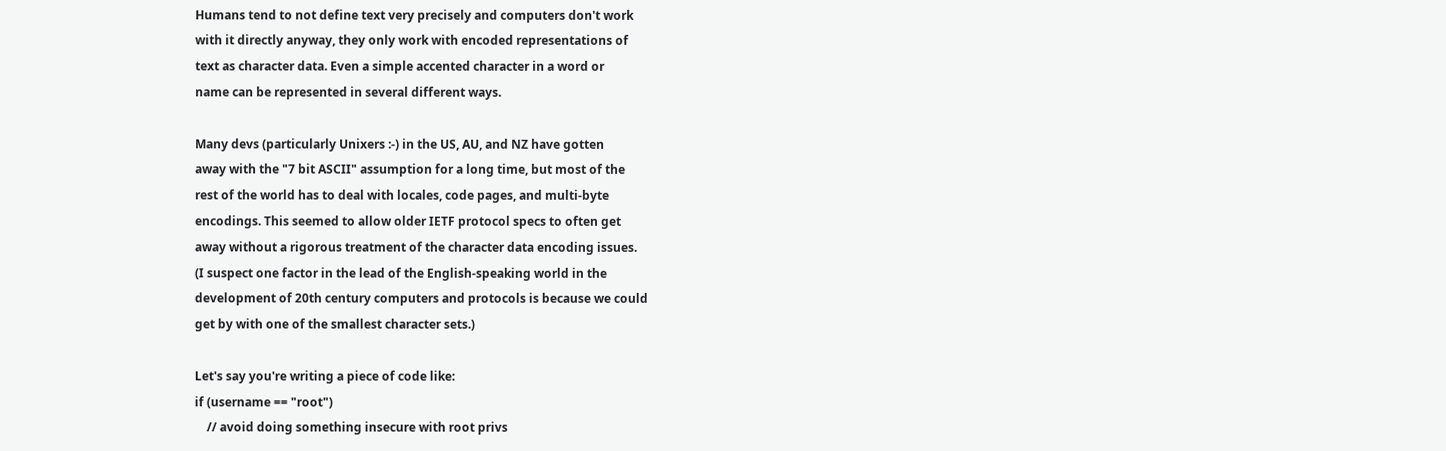Humans tend to not define text very precisely and computers don't work
with it directly anyway, they only work with encoded representations of
text as character data. Even a simple accented character in a word or
name can be represented in several different ways.

Many devs (particularly Unixers :-) in the US, AU, and NZ have gotten
away with the "7 bit ASCII" assumption for a long time, but most of the
rest of the world has to deal with locales, code pages, and multi-byte
encodings. This seemed to allow older IETF protocol specs to often get
away without a rigorous treatment of the character data encoding issues.
(I suspect one factor in the lead of the English-speaking world in the
development of 20th century computers and protocols is because we could
get by with one of the smallest character sets.)

Let's say you're writing a piece of code like:
if (username == "root")
    // avoid doing something insecure with root privs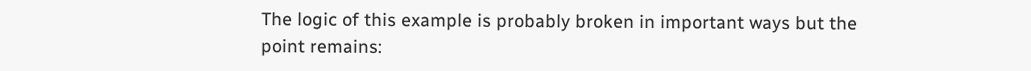The logic of this example is probably broken in important ways but the
point remains: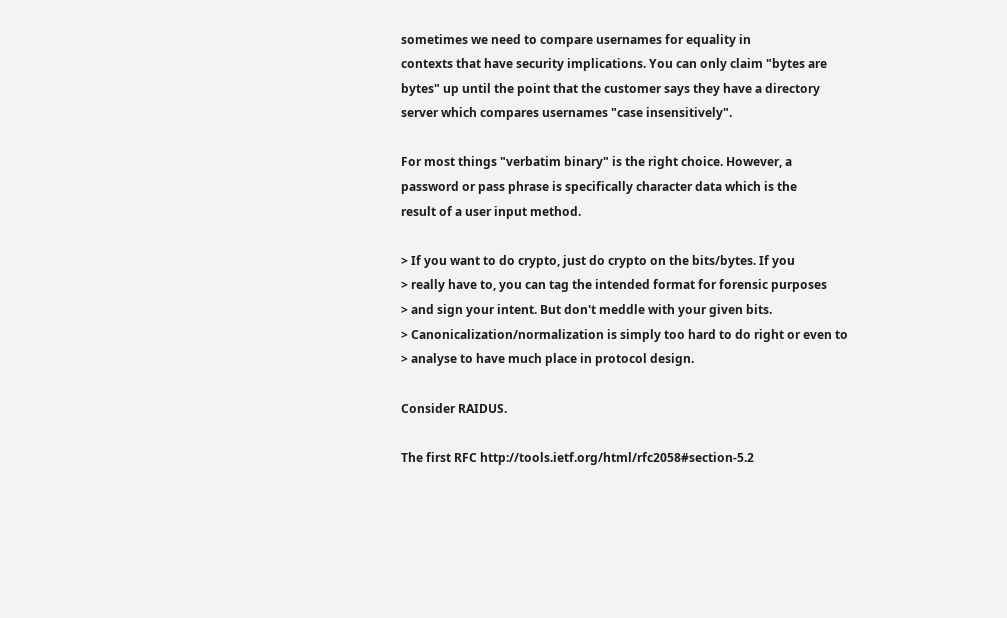sometimes we need to compare usernames for equality in
contexts that have security implications. You can only claim "bytes are
bytes" up until the point that the customer says they have a directory
server which compares usernames "case insensitively".

For most things "verbatim binary" is the right choice. However, a
password or pass phrase is specifically character data which is the
result of a user input method.

> If you want to do crypto, just do crypto on the bits/bytes. If you
> really have to, you can tag the intended format for forensic purposes
> and sign your intent. But don't meddle with your given bits.
> Canonicalization/normalization is simply too hard to do right or even to
> analyse to have much place in protocol design.

Consider RAIDUS.

The first RFC http://tools.ietf.org/html/rfc2058#section-5.2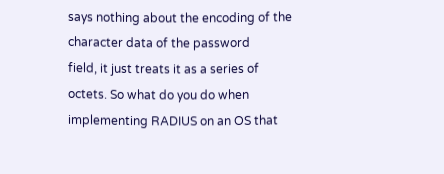says nothing about the encoding of the character data of the password
field, it just treats it as a series of octets. So what do you do when
implementing RADIUS on an OS that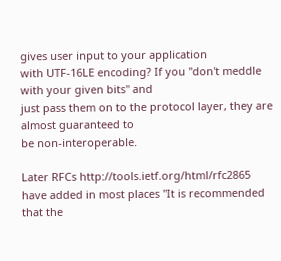gives user input to your application
with UTF-16LE encoding? If you "don't meddle with your given bits" and
just pass them on to the protocol layer, they are almost guaranteed to
be non-interoperable.

Later RFCs http://tools.ietf.org/html/rfc2865
have added in most places "It is recommended that the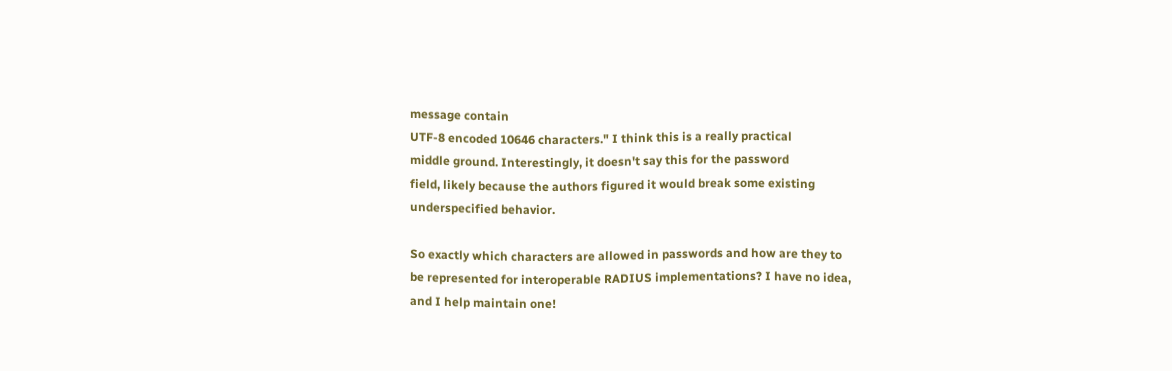message contain
UTF-8 encoded 10646 characters." I think this is a really practical
middle ground. Interestingly, it doesn't say this for the password
field, likely because the authors figured it would break some existing
underspecified behavior.

So exactly which characters are allowed in passwords and how are they to
be represented for interoperable RADIUS implementations? I have no idea,
and I help maintain one!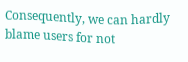Consequently, we can hardly blame users for not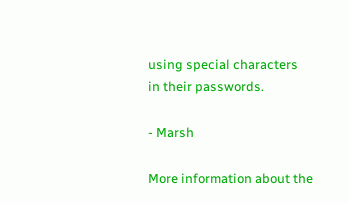using special characters
in their passwords.

- Marsh

More information about the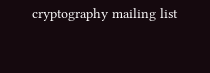cryptography mailing list